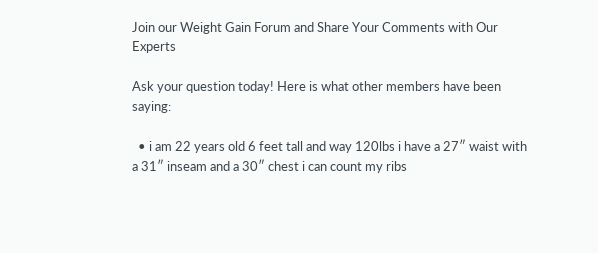Join our Weight Gain Forum and Share Your Comments with Our Experts

Ask your question today! Here is what other members have been saying:

  • i am 22 years old 6 feet tall and way 120lbs i have a 27″ waist with a 31″ inseam and a 30″ chest i can count my ribs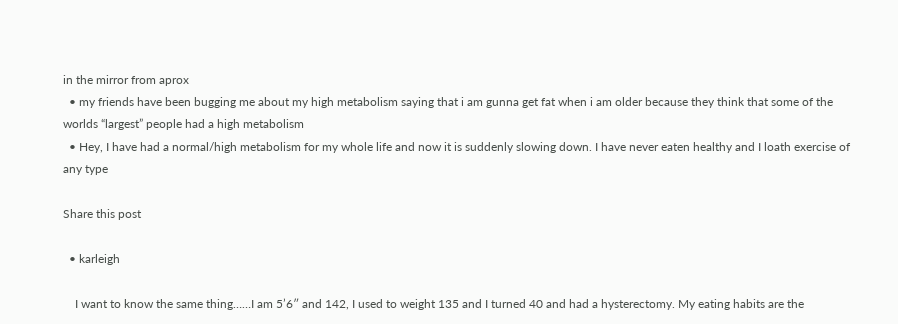in the mirror from aprox
  • my friends have been bugging me about my high metabolism saying that i am gunna get fat when i am older because they think that some of the worlds “largest” people had a high metabolism
  • Hey, I have had a normal/high metabolism for my whole life and now it is suddenly slowing down. I have never eaten healthy and I loath exercise of any type

Share this post

  • karleigh

    I want to know the same thing……I am 5’6″ and 142, I used to weight 135 and I turned 40 and had a hysterectomy. My eating habits are the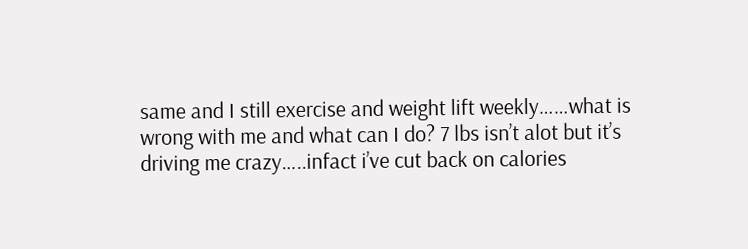same and I still exercise and weight lift weekly……what is wrong with me and what can I do? 7 lbs isn’t alot but it’s driving me crazy…..infact i’ve cut back on calories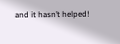and it hasn’t helped!